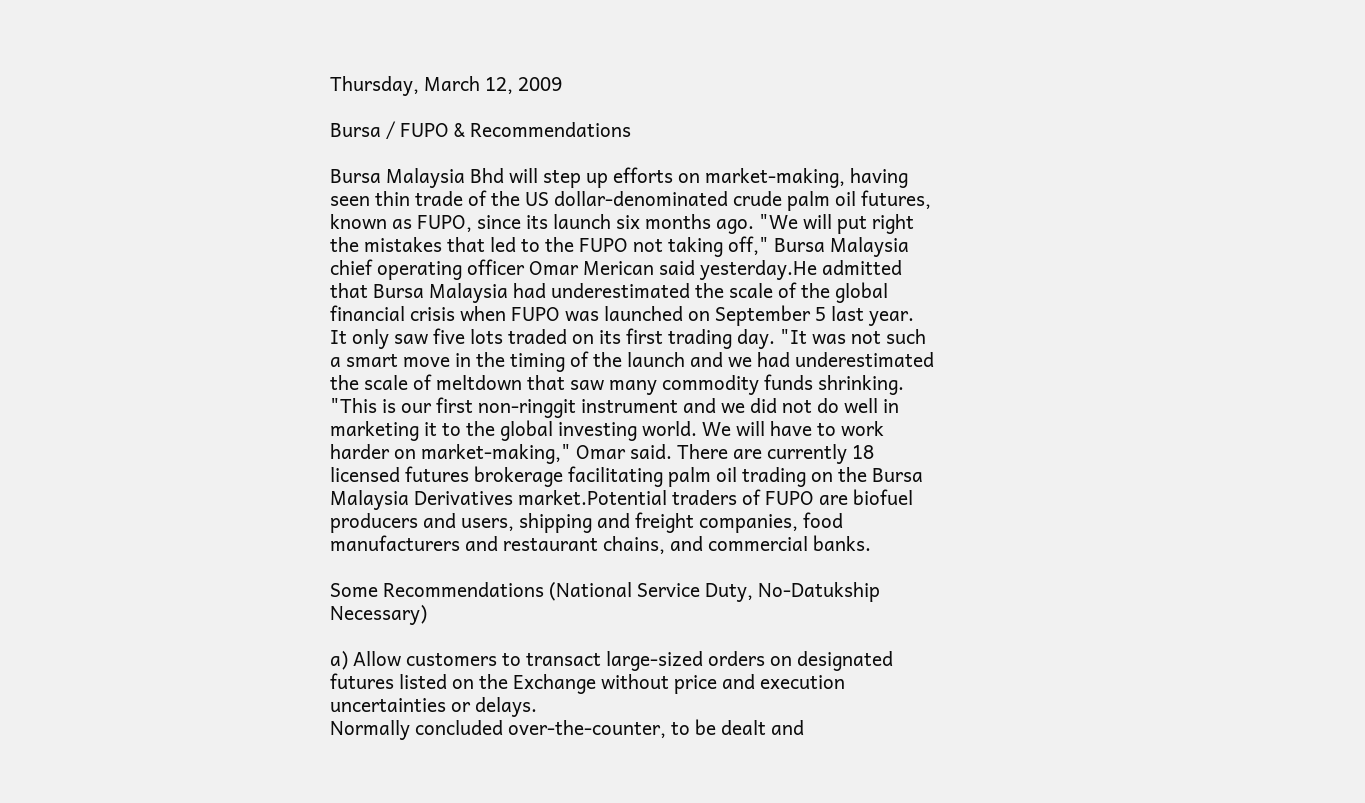Thursday, March 12, 2009

Bursa / FUPO & Recommendations

Bursa Malaysia Bhd will step up efforts on market-making, having seen thin trade of the US dollar-denominated crude palm oil futures, known as FUPO, since its launch six months ago. "We will put right the mistakes that led to the FUPO not taking off," Bursa Malaysia chief operating officer Omar Merican said yesterday.He admitted that Bursa Malaysia had underestimated the scale of the global financial crisis when FUPO was launched on September 5 last year. It only saw five lots traded on its first trading day. "It was not such a smart move in the timing of the launch and we had underestimated the scale of meltdown that saw many commodity funds shrinking. "This is our first non-ringgit instrument and we did not do well in marketing it to the global investing world. We will have to work harder on market-making," Omar said. There are currently 18 licensed futures brokerage facilitating palm oil trading on the Bursa Malaysia Derivatives market.Potential traders of FUPO are biofuel producers and users, shipping and freight companies, food manufacturers and restaurant chains, and commercial banks.

Some Recommendations (National Service Duty, No-Datukship Necessary)

a) Allow customers to transact large-sized orders on designated futures listed on the Exchange without price and execution uncertainties or delays.
Normally concluded over-the-counter, to be dealt and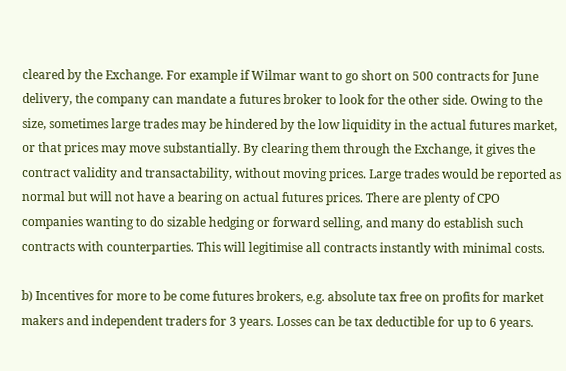cleared by the Exchange. For example if Wilmar want to go short on 500 contracts for June delivery, the company can mandate a futures broker to look for the other side. Owing to the size, sometimes large trades may be hindered by the low liquidity in the actual futures market, or that prices may move substantially. By clearing them through the Exchange, it gives the contract validity and transactability, without moving prices. Large trades would be reported as normal but will not have a bearing on actual futures prices. There are plenty of CPO companies wanting to do sizable hedging or forward selling, and many do establish such contracts with counterparties. This will legitimise all contracts instantly with minimal costs.

b) Incentives for more to be come futures brokers, e.g. absolute tax free on profits for market makers and independent traders for 3 years. Losses can be tax deductible for up to 6 years.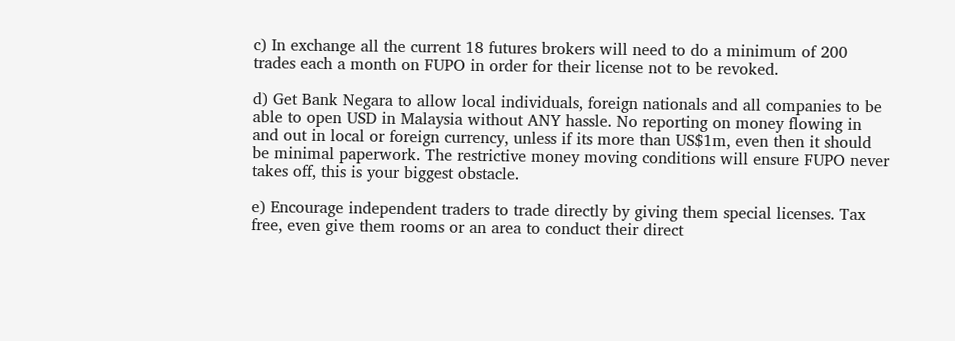c) In exchange all the current 18 futures brokers will need to do a minimum of 200 trades each a month on FUPO in order for their license not to be revoked.

d) Get Bank Negara to allow local individuals, foreign nationals and all companies to be able to open USD in Malaysia without ANY hassle. No reporting on money flowing in and out in local or foreign currency, unless if its more than US$1m, even then it should be minimal paperwork. The restrictive money moving conditions will ensure FUPO never takes off, this is your biggest obstacle.

e) Encourage independent traders to trade directly by giving them special licenses. Tax free, even give them rooms or an area to conduct their direct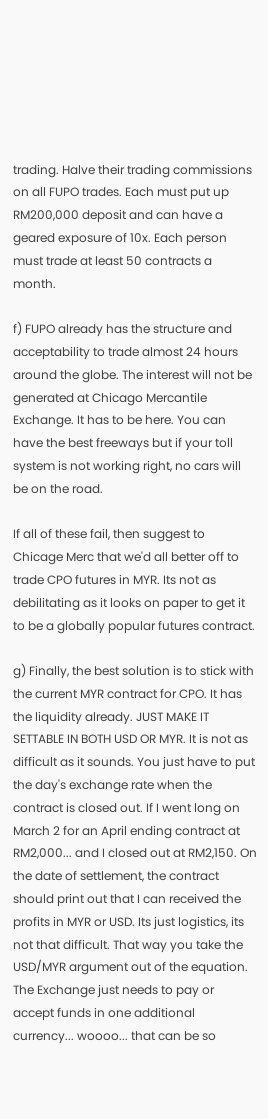trading. Halve their trading commissions on all FUPO trades. Each must put up RM200,000 deposit and can have a geared exposure of 10x. Each person must trade at least 50 contracts a month.

f) FUPO already has the structure and acceptability to trade almost 24 hours around the globe. The interest will not be generated at Chicago Mercantile Exchange. It has to be here. You can have the best freeways but if your toll system is not working right, no cars will be on the road.

If all of these fail, then suggest to Chicage Merc that we'd all better off to trade CPO futures in MYR. Its not as debilitating as it looks on paper to get it to be a globally popular futures contract.

g) Finally, the best solution is to stick with the current MYR contract for CPO. It has the liquidity already. JUST MAKE IT SETTABLE IN BOTH USD OR MYR. It is not as difficult as it sounds. You just have to put the day's exchange rate when the contract is closed out. If I went long on March 2 for an April ending contract at RM2,000... and I closed out at RM2,150. On the date of settlement, the contract should print out that I can received the profits in MYR or USD. Its just logistics, its not that difficult. That way you take the USD/MYR argument out of the equation. The Exchange just needs to pay or accept funds in one additional currency... woooo... that can be so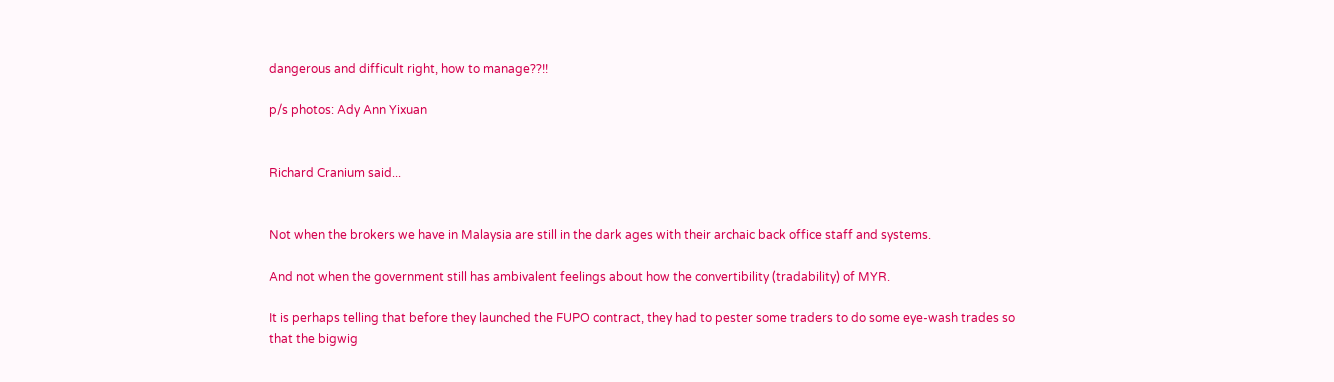dangerous and difficult right, how to manage??!!

p/s photos: Ady Ann Yixuan


Richard Cranium said...


Not when the brokers we have in Malaysia are still in the dark ages with their archaic back office staff and systems.

And not when the government still has ambivalent feelings about how the convertibility (tradability) of MYR.

It is perhaps telling that before they launched the FUPO contract, they had to pester some traders to do some eye-wash trades so that the bigwig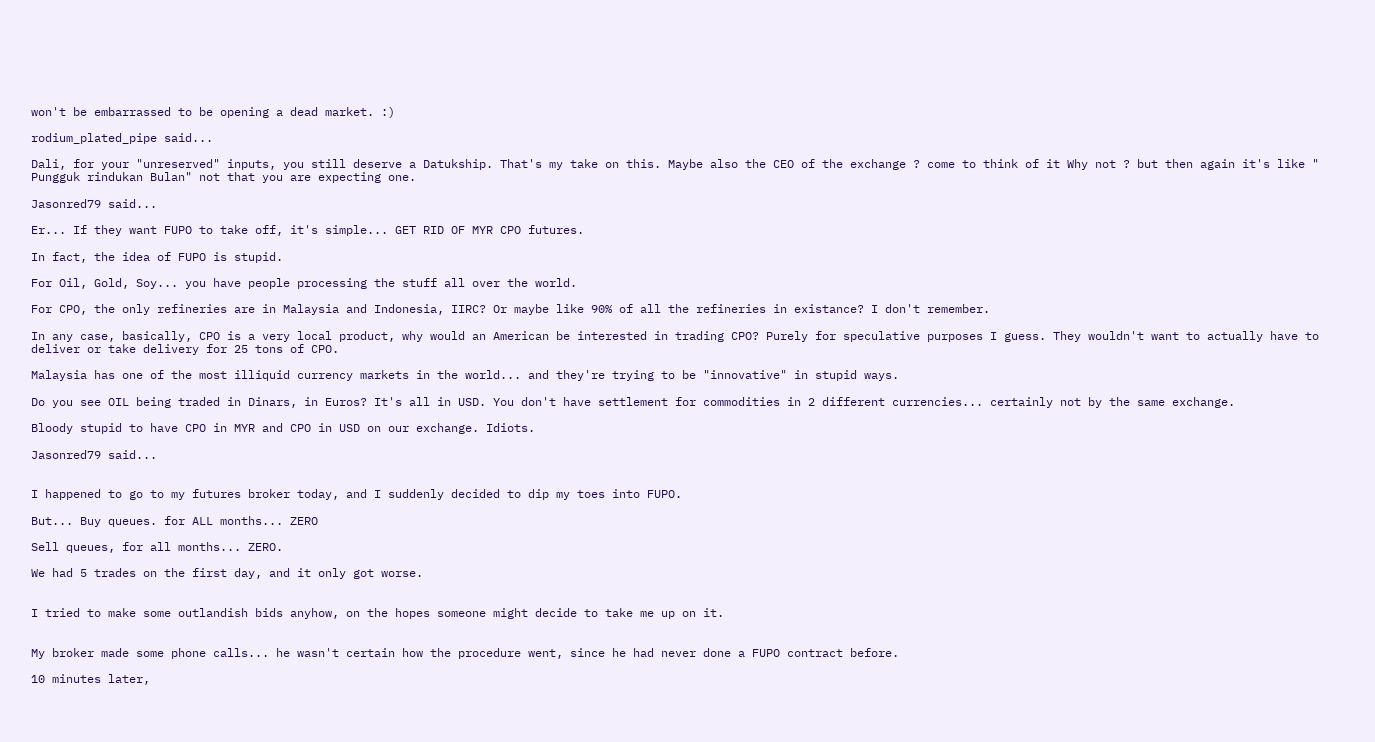won't be embarrassed to be opening a dead market. :)

rodium_plated_pipe said...

Dali, for your "unreserved" inputs, you still deserve a Datukship. That's my take on this. Maybe also the CEO of the exchange ? come to think of it Why not ? but then again it's like " Pungguk rindukan Bulan" not that you are expecting one.

Jasonred79 said...

Er... If they want FUPO to take off, it's simple... GET RID OF MYR CPO futures.

In fact, the idea of FUPO is stupid.

For Oil, Gold, Soy... you have people processing the stuff all over the world.

For CPO, the only refineries are in Malaysia and Indonesia, IIRC? Or maybe like 90% of all the refineries in existance? I don't remember.

In any case, basically, CPO is a very local product, why would an American be interested in trading CPO? Purely for speculative purposes I guess. They wouldn't want to actually have to deliver or take delivery for 25 tons of CPO.

Malaysia has one of the most illiquid currency markets in the world... and they're trying to be "innovative" in stupid ways.

Do you see OIL being traded in Dinars, in Euros? It's all in USD. You don't have settlement for commodities in 2 different currencies... certainly not by the same exchange.

Bloody stupid to have CPO in MYR and CPO in USD on our exchange. Idiots.

Jasonred79 said...


I happened to go to my futures broker today, and I suddenly decided to dip my toes into FUPO.

But... Buy queues. for ALL months... ZERO

Sell queues, for all months... ZERO.

We had 5 trades on the first day, and it only got worse.


I tried to make some outlandish bids anyhow, on the hopes someone might decide to take me up on it.


My broker made some phone calls... he wasn't certain how the procedure went, since he had never done a FUPO contract before.

10 minutes later,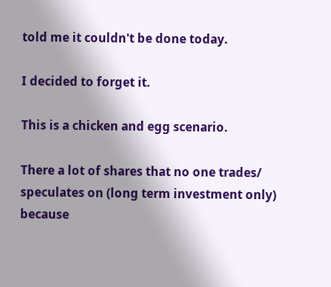told me it couldn't be done today.

I decided to forget it.

This is a chicken and egg scenario.

There a lot of shares that no one trades/ speculates on (long term investment only) because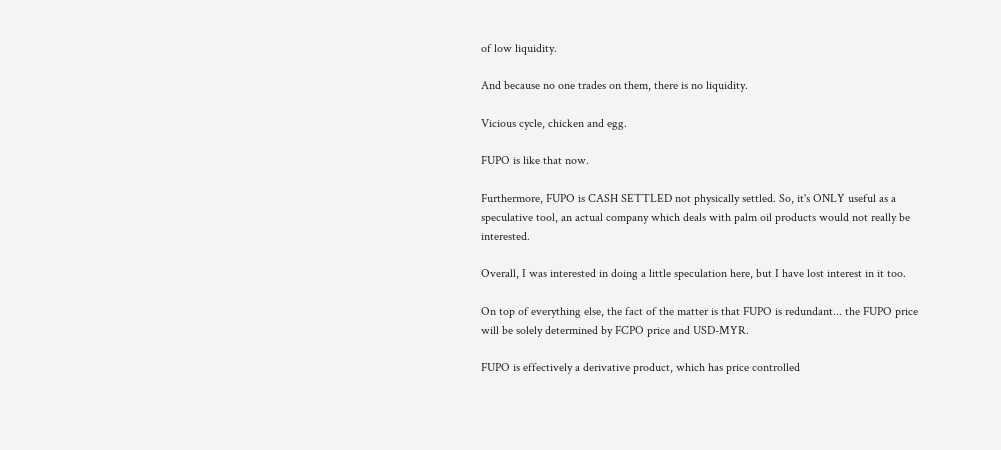of low liquidity.

And because no one trades on them, there is no liquidity.

Vicious cycle, chicken and egg.

FUPO is like that now.

Furthermore, FUPO is CASH SETTLED not physically settled. So, it's ONLY useful as a speculative tool, an actual company which deals with palm oil products would not really be interested.

Overall, I was interested in doing a little speculation here, but I have lost interest in it too.

On top of everything else, the fact of the matter is that FUPO is redundant... the FUPO price will be solely determined by FCPO price and USD-MYR.

FUPO is effectively a derivative product, which has price controlled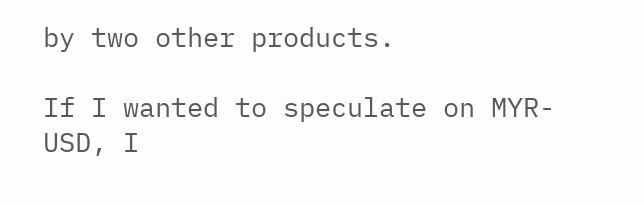by two other products.

If I wanted to speculate on MYR-USD, I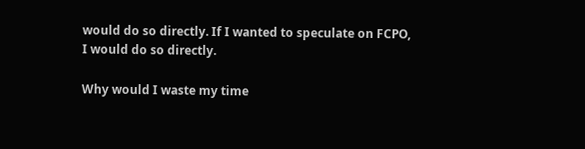would do so directly. If I wanted to speculate on FCPO, I would do so directly.

Why would I waste my time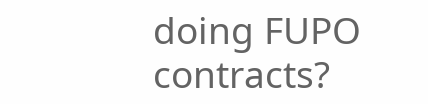doing FUPO contracts?